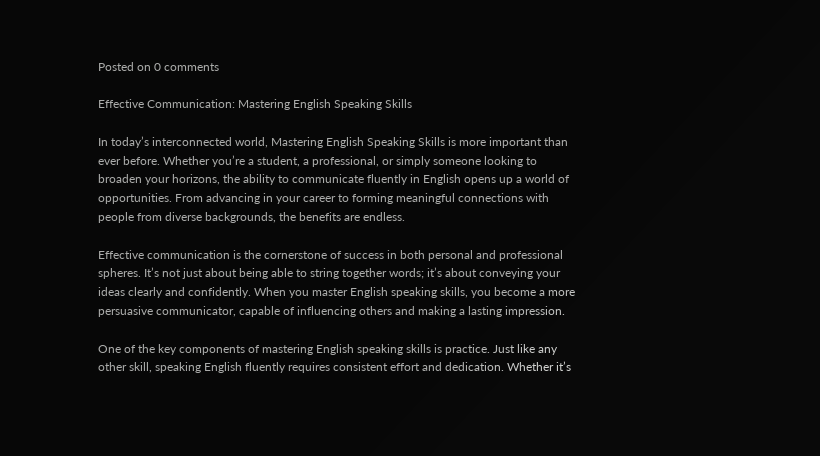Posted on 0 comments

Effective Communication: Mastering English Speaking Skills

In today’s interconnected world, Mastering English Speaking Skills is more important than ever before. Whether you’re a student, a professional, or simply someone looking to broaden your horizons, the ability to communicate fluently in English opens up a world of opportunities. From advancing in your career to forming meaningful connections with people from diverse backgrounds, the benefits are endless.

Effective communication is the cornerstone of success in both personal and professional spheres. It’s not just about being able to string together words; it’s about conveying your ideas clearly and confidently. When you master English speaking skills, you become a more persuasive communicator, capable of influencing others and making a lasting impression.

One of the key components of mastering English speaking skills is practice. Just like any other skill, speaking English fluently requires consistent effort and dedication. Whether it’s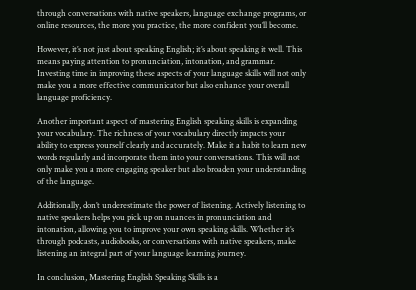through conversations with native speakers, language exchange programs, or online resources, the more you practice, the more confident you’ll become.

However, it’s not just about speaking English; it’s about speaking it well. This means paying attention to pronunciation, intonation, and grammar. Investing time in improving these aspects of your language skills will not only make you a more effective communicator but also enhance your overall language proficiency.

Another important aspect of mastering English speaking skills is expanding your vocabulary. The richness of your vocabulary directly impacts your ability to express yourself clearly and accurately. Make it a habit to learn new words regularly and incorporate them into your conversations. This will not only make you a more engaging speaker but also broaden your understanding of the language.

Additionally, don’t underestimate the power of listening. Actively listening to native speakers helps you pick up on nuances in pronunciation and intonation, allowing you to improve your own speaking skills. Whether it’s through podcasts, audiobooks, or conversations with native speakers, make listening an integral part of your language learning journey.

In conclusion, Mastering English Speaking Skills is a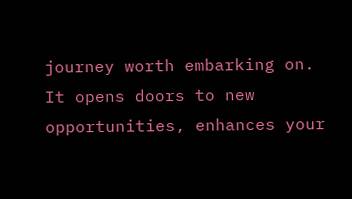journey worth embarking on. It opens doors to new opportunities, enhances your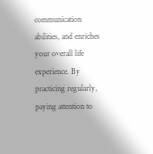communication abilities, and enriches your overall life experience. By practicing regularly, paying attention to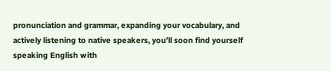pronunciation and grammar, expanding your vocabulary, and actively listening to native speakers, you’ll soon find yourself speaking English with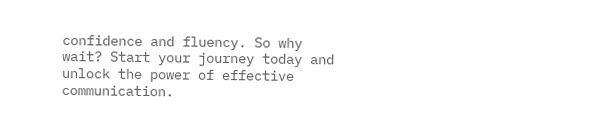confidence and fluency. So why wait? Start your journey today and unlock the power of effective communication.